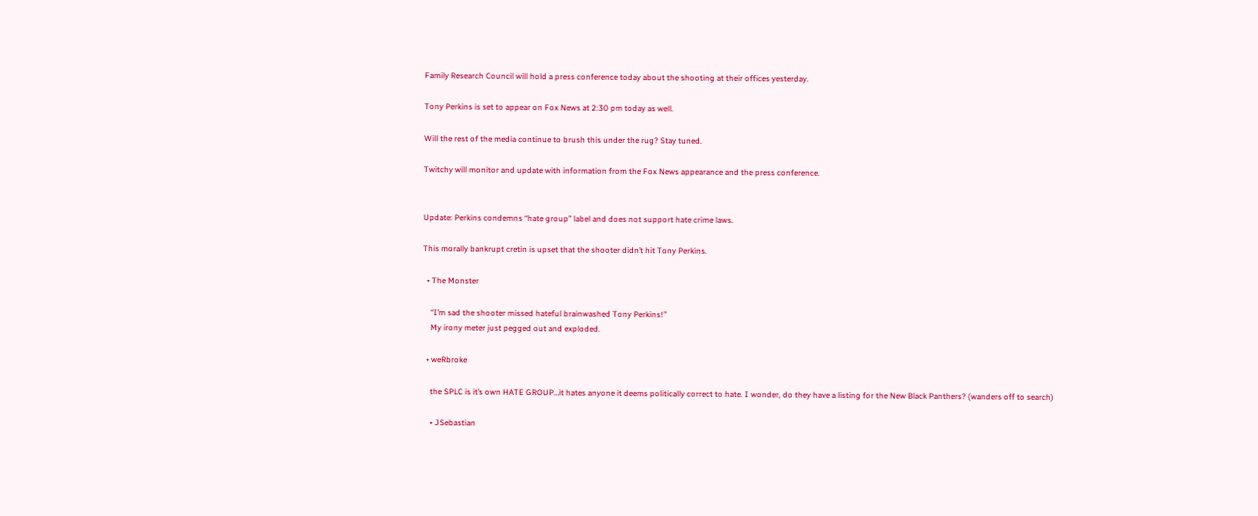Family Research Council will hold a press conference today about the shooting at their offices yesterday.

Tony Perkins is set to appear on Fox News at 2:30 pm today as well.

Will the rest of the media continue to brush this under the rug? Stay tuned.

Twitchy will monitor and update with information from the Fox News appearance and the press conference.


Update: Perkins condemns “hate group” label and does not support hate crime laws.

This morally bankrupt cretin is upset that the shooter didn’t hit Tony Perkins.

  • The Monster

    “I’m sad the shooter missed hateful brainwashed Tony Perkins!”
    My irony meter just pegged out and exploded.

  • weRbroke

    the SPLC is it’s own HATE GROUP…it hates anyone it deems politically correct to hate. I wonder, do they have a listing for the New Black Panthers? (wanders off to search)

    • JSebastian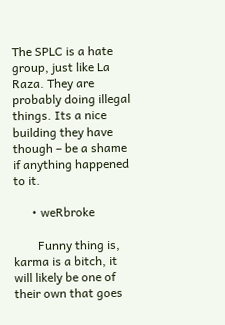The SPLC is a hate group, just like La Raza. They are probably doing illegal things. Its a nice building they have though – be a shame if anything happened to it.

      • weRbroke

        Funny thing is, karma is a bitch, it will likely be one of their own that goes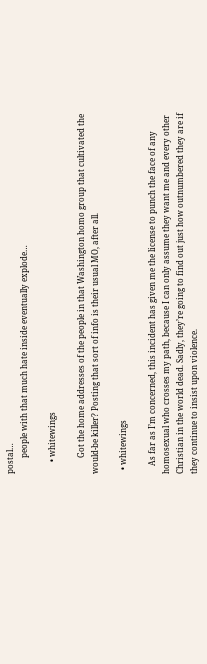postal…
        people with that much hate inside eventually explode…

      • whitewings

        Got the home addresses of the people in that Washington homo group that cultivated the would-be killer? Posting that sort of info is their usual MO, after all.

  • whitewings

    As far as I’m concerned, this incident has given me the license to punch the face of any homosexual who crosses my path, because I can only assume they want me and every other Christian in the world dead. Sadly, they’re going to find out just how outnumbered they are if they continue to insist upon violence.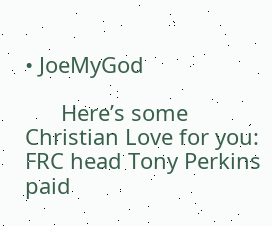• JoeMyGod

      Here’s some Christian Love for you: FRC head Tony Perkins paid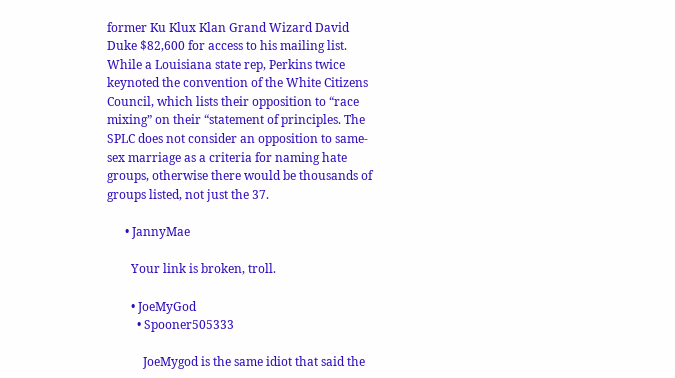former Ku Klux Klan Grand Wizard David Duke $82,600 for access to his mailing list. While a Louisiana state rep, Perkins twice keynoted the convention of the White Citizens Council, which lists their opposition to “race mixing” on their “statement of principles. The SPLC does not consider an opposition to same-sex marriage as a criteria for naming hate groups, otherwise there would be thousands of groups listed, not just the 37.

      • JannyMae

        Your link is broken, troll.

        • JoeMyGod
          • Spooner505333

            JoeMygod is the same idiot that said the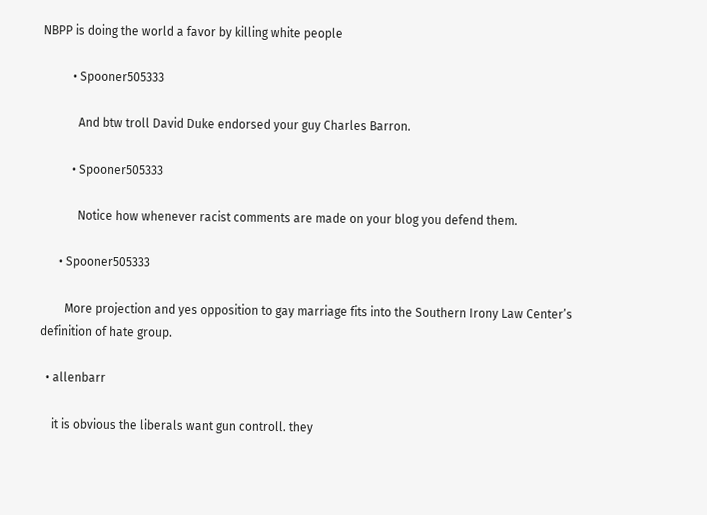NBPP is doing the world a favor by killing white people

          • Spooner505333

            And btw troll David Duke endorsed your guy Charles Barron.

          • Spooner505333

            Notice how whenever racist comments are made on your blog you defend them.

      • Spooner505333

        More projection and yes opposition to gay marriage fits into the Southern Irony Law Center’s definition of hate group.

  • allenbarr

    it is obvious the liberals want gun controll. they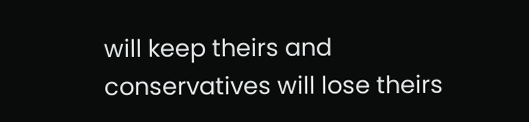will keep theirs and conservatives will lose theirs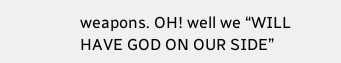weapons. OH! well we “WILL HAVE GOD ON OUR SIDE”